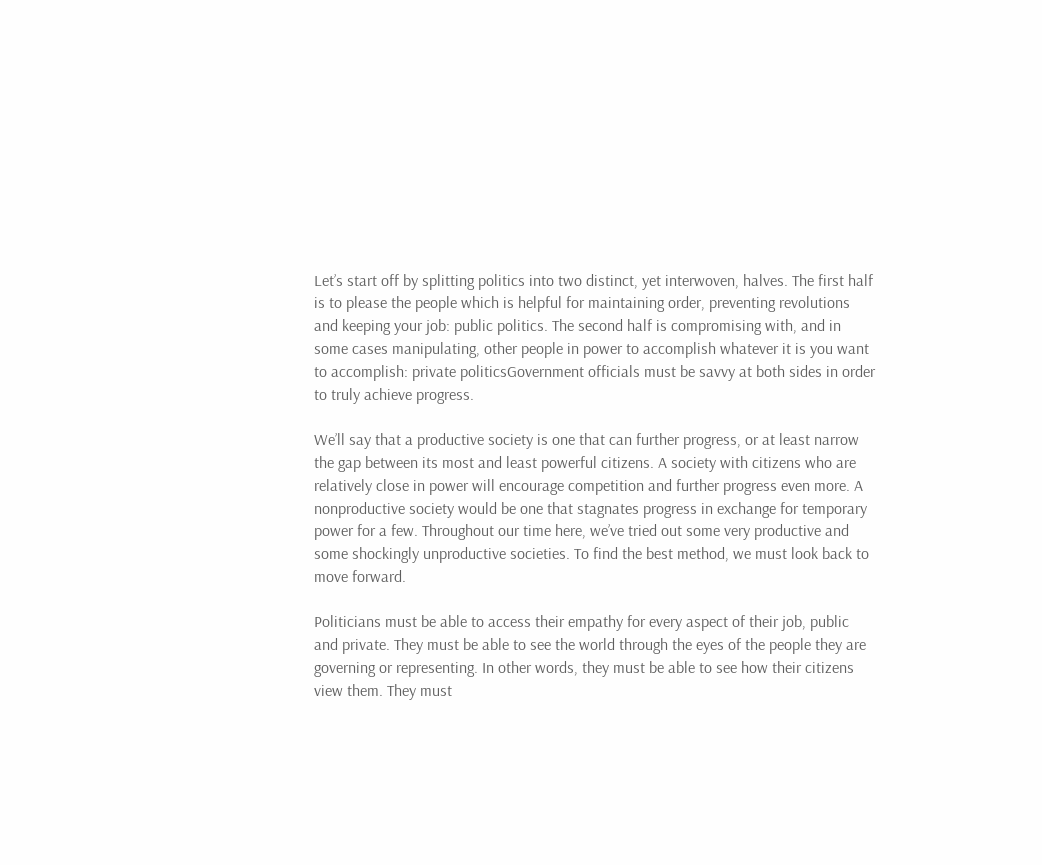Let’s start off by splitting politics into two distinct, yet interwoven, halves. The first half is to please the people which is helpful for maintaining order, preventing revolutions and keeping your job: public politics. The second half is compromising with, and in some cases manipulating, other people in power to accomplish whatever it is you want to accomplish: private politicsGovernment officials must be savvy at both sides in order to truly achieve progress.

We’ll say that a productive society is one that can further progress, or at least narrow the gap between its most and least powerful citizens. A society with citizens who are relatively close in power will encourage competition and further progress even more. A nonproductive society would be one that stagnates progress in exchange for temporary power for a few. Throughout our time here, we’ve tried out some very productive and some shockingly unproductive societies. To find the best method, we must look back to move forward.

Politicians must be able to access their empathy for every aspect of their job, public and private. They must be able to see the world through the eyes of the people they are governing or representing. In other words, they must be able to see how their citizens view them. They must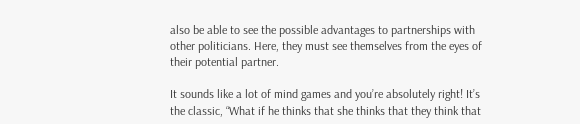also be able to see the possible advantages to partnerships with other politicians. Here, they must see themselves from the eyes of their potential partner.

It sounds like a lot of mind games and you’re absolutely right! It’s the classic, “What if he thinks that she thinks that they think that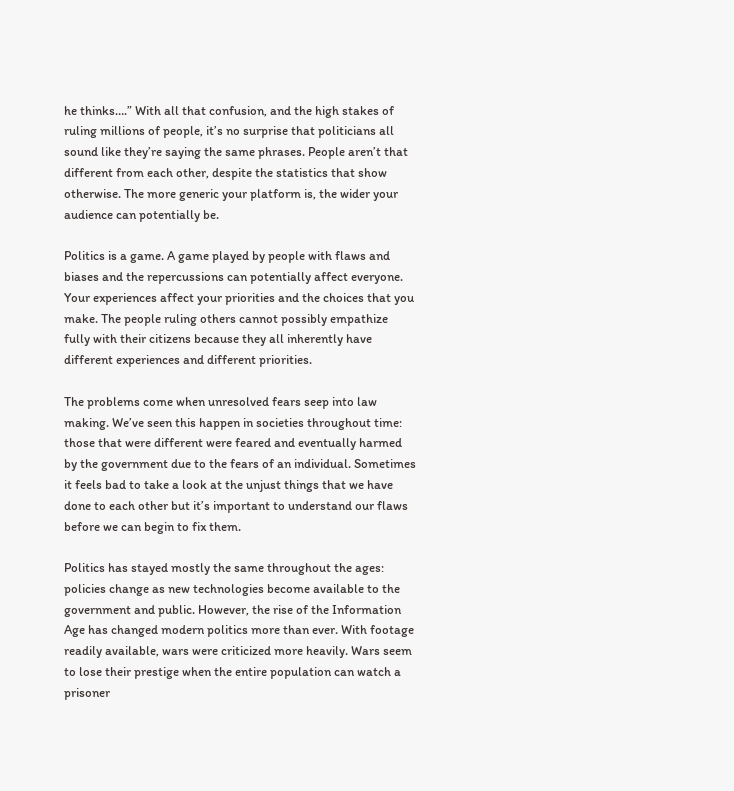he thinks….” With all that confusion, and the high stakes of ruling millions of people, it’s no surprise that politicians all sound like they’re saying the same phrases. People aren’t that different from each other, despite the statistics that show otherwise. The more generic your platform is, the wider your audience can potentially be.

Politics is a game. A game played by people with flaws and biases and the repercussions can potentially affect everyone. Your experiences affect your priorities and the choices that you make. The people ruling others cannot possibly empathize fully with their citizens because they all inherently have different experiences and different priorities.

The problems come when unresolved fears seep into law making. We’ve seen this happen in societies throughout time: those that were different were feared and eventually harmed by the government due to the fears of an individual. Sometimes it feels bad to take a look at the unjust things that we have done to each other but it’s important to understand our flaws before we can begin to fix them.

Politics has stayed mostly the same throughout the ages: policies change as new technologies become available to the government and public. However, the rise of the Information Age has changed modern politics more than ever. With footage readily available, wars were criticized more heavily. Wars seem to lose their prestige when the entire population can watch a prisoner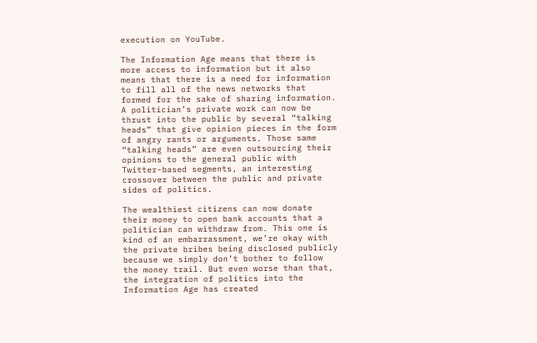execution on YouTube.

The Information Age means that there is more access to information but it also means that there is a need for information to fill all of the news networks that formed for the sake of sharing information. A politician’s private work can now be thrust into the public by several “talking heads” that give opinion pieces in the form of angry rants or arguments. Those same “talking heads” are even outsourcing their opinions to the general public with Twitter-based segments, an interesting crossover between the public and private sides of politics.

The wealthiest citizens can now donate their money to open bank accounts that a politician can withdraw from. This one is kind of an embarrassment, we’re okay with the private bribes being disclosed publicly because we simply don’t bother to follow the money trail. But even worse than that, the integration of politics into the Information Age has created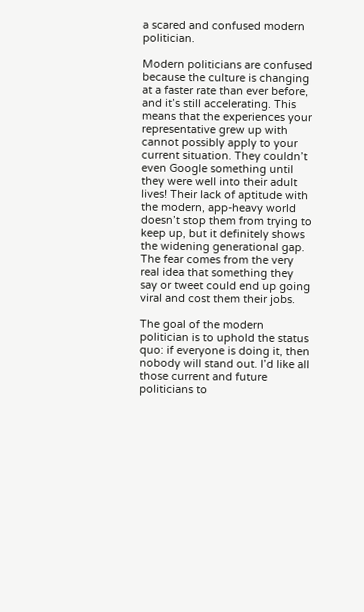a scared and confused modern politician.

Modern politicians are confused because the culture is changing at a faster rate than ever before, and it’s still accelerating. This means that the experiences your representative grew up with cannot possibly apply to your current situation. They couldn’t even Google something until they were well into their adult lives! Their lack of aptitude with the modern, app-heavy world doesn’t stop them from trying to keep up, but it definitely shows the widening generational gap. The fear comes from the very real idea that something they say or tweet could end up going viral and cost them their jobs.

The goal of the modern politician is to uphold the status quo: if everyone is doing it, then nobody will stand out. I’d like all those current and future politicians to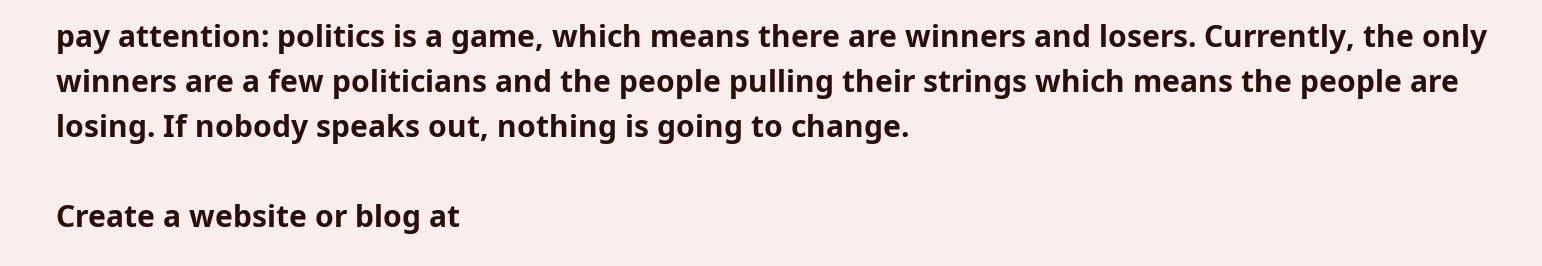pay attention: politics is a game, which means there are winners and losers. Currently, the only winners are a few politicians and the people pulling their strings which means the people are losing. If nobody speaks out, nothing is going to change.

Create a website or blog at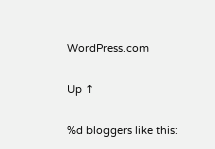WordPress.com

Up ↑

%d bloggers like this: